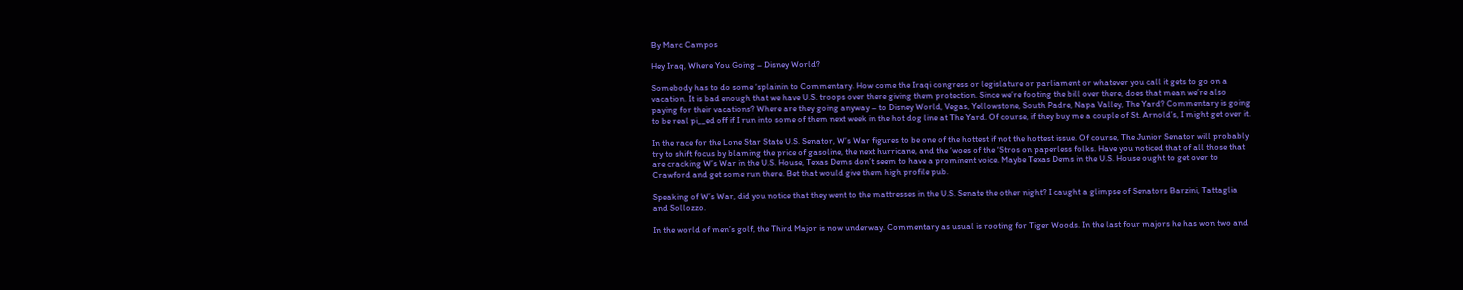By Marc Campos

Hey Iraq, Where You Going – Disney World?

Somebody has to do some ‘splainin to Commentary. How come the Iraqi congress or legislature or parliament or whatever you call it gets to go on a vacation. It is bad enough that we have U.S. troops over there giving them protection. Since we’re footing the bill over there, does that mean we’re also paying for their vacations? Where are they going anyway – to Disney World, Vegas, Yellowstone, South Padre, Napa Valley, The Yard? Commentary is going to be real pi__ed off if I run into some of them next week in the hot dog line at The Yard. Of course, if they buy me a couple of St. Arnold’s, I might get over it.

In the race for the Lone Star State U.S. Senator, W’s War figures to be one of the hottest if not the hottest issue. Of course, The Junior Senator will probably try to shift focus by blaming the price of gasoline, the next hurricane, and the ‘woes of the ‘Stros on paperless folks. Have you noticed that of all those that are cracking W’s War in the U.S. House, Texas Dems don’t seem to have a prominent voice. Maybe Texas Dems in the U.S. House ought to get over to Crawford and get some run there. Bet that would give them high profile pub.

Speaking of W’s War, did you notice that they went to the mattresses in the U.S. Senate the other night? I caught a glimpse of Senators Barzini, Tattaglia and Sollozzo.

In the world of men’s golf, the Third Major is now underway. Commentary as usual is rooting for Tiger Woods. In the last four majors he has won two and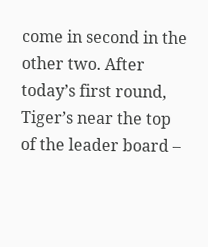come in second in the other two. After today’s first round, Tiger’s near the top of the leader board –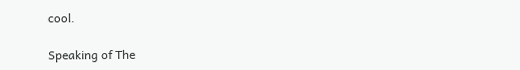cool.

Speaking of The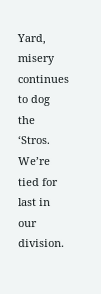Yard, misery continues to dog the ‘Stros. We’re tied for last in our division.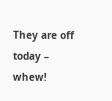They are off today – whew!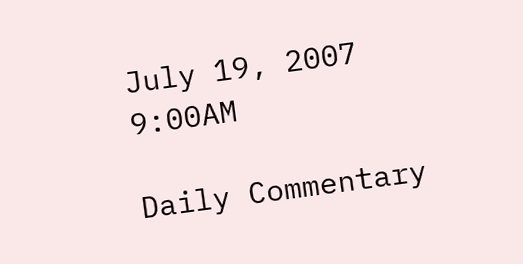July 19, 2007 9:00AM

Daily Commentary